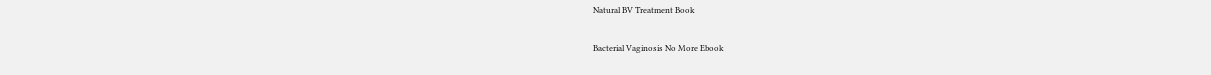Natural BV Treatment Book

Bacterial Vaginosis No More Ebook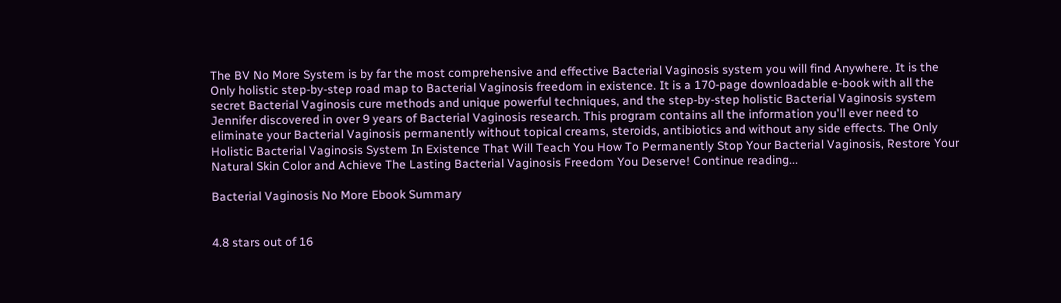The BV No More System is by far the most comprehensive and effective Bacterial Vaginosis system you will find Anywhere. It is the Only holistic step-by-step road map to Bacterial Vaginosis freedom in existence. It is a 170-page downloadable e-book with all the secret Bacterial Vaginosis cure methods and unique powerful techniques, and the step-by-step holistic Bacterial Vaginosis system Jennifer discovered in over 9 years of Bacterial Vaginosis research. This program contains all the information you'll ever need to eliminate your Bacterial Vaginosis permanently without topical creams, steroids, antibiotics and without any side effects. The Only Holistic Bacterial Vaginosis System In Existence That Will Teach You How To Permanently Stop Your Bacterial Vaginosis, Restore Your Natural Skin Color and Achieve The Lasting Bacterial Vaginosis Freedom You Deserve! Continue reading...

Bacterial Vaginosis No More Ebook Summary


4.8 stars out of 16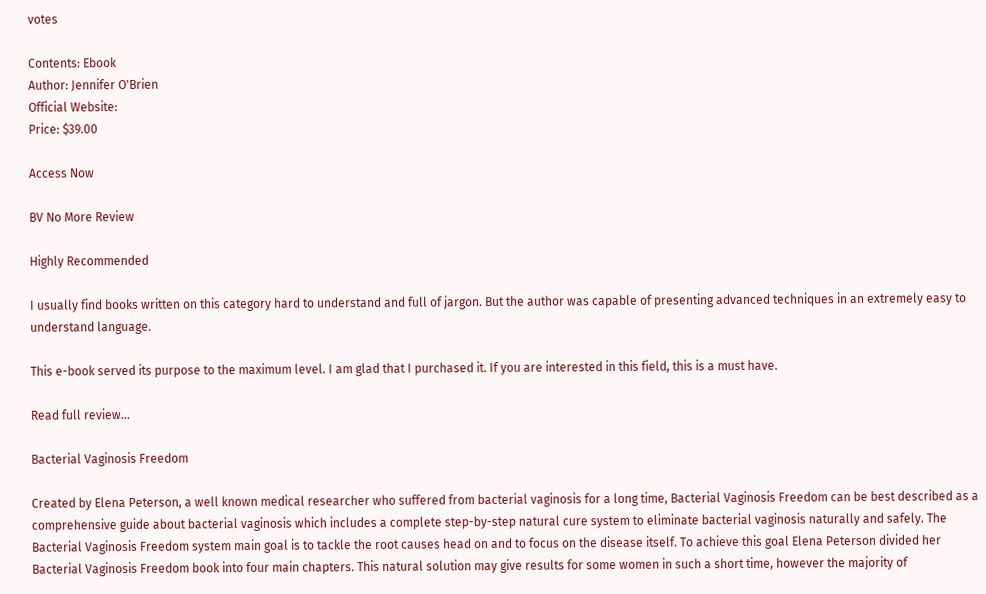votes

Contents: Ebook
Author: Jennifer O'Brien
Official Website:
Price: $39.00

Access Now

BV No More Review

Highly Recommended

I usually find books written on this category hard to understand and full of jargon. But the author was capable of presenting advanced techniques in an extremely easy to understand language.

This e-book served its purpose to the maximum level. I am glad that I purchased it. If you are interested in this field, this is a must have.

Read full review...

Bacterial Vaginosis Freedom

Created by Elena Peterson, a well known medical researcher who suffered from bacterial vaginosis for a long time, Bacterial Vaginosis Freedom can be best described as a comprehensive guide about bacterial vaginosis which includes a complete step-by-step natural cure system to eliminate bacterial vaginosis naturally and safely. The Bacterial Vaginosis Freedom system main goal is to tackle the root causes head on and to focus on the disease itself. To achieve this goal Elena Peterson divided her Bacterial Vaginosis Freedom book into four main chapters. This natural solution may give results for some women in such a short time, however the majority of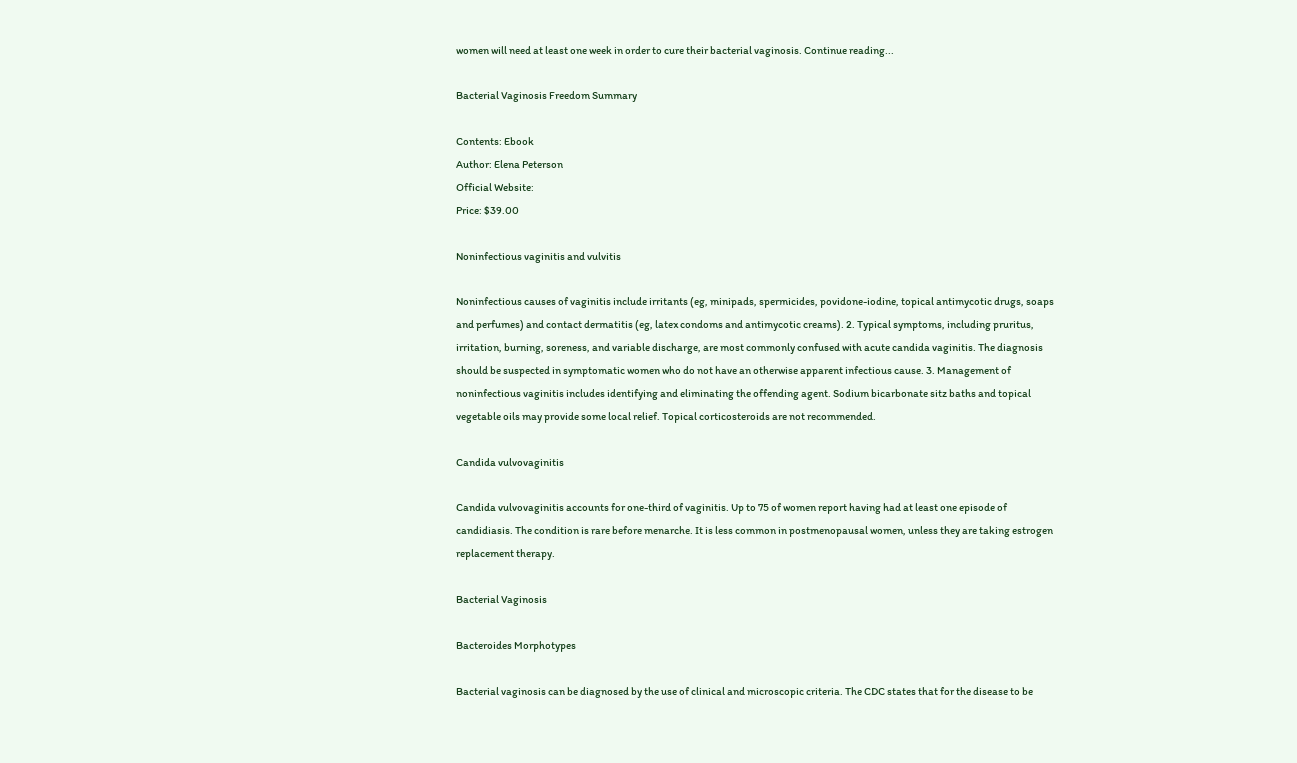women will need at least one week in order to cure their bacterial vaginosis. Continue reading...

Bacterial Vaginosis Freedom Summary

Contents: Ebook
Author: Elena Peterson
Official Website:
Price: $39.00

Noninfectious vaginitis and vulvitis

Noninfectious causes of vaginitis include irritants (eg, minipads, spermicides, povidone-iodine, topical antimycotic drugs, soaps and perfumes) and contact dermatitis (eg, latex condoms and antimycotic creams). 2. Typical symptoms, including pruritus, irritation, burning, soreness, and variable discharge, are most commonly confused with acute candida vaginitis. The diagnosis should be suspected in symptomatic women who do not have an otherwise apparent infectious cause. 3. Management of noninfectious vaginitis includes identifying and eliminating the offending agent. Sodium bicarbonate sitz baths and topical vegetable oils may provide some local relief. Topical corticosteroids are not recommended.

Candida vulvovaginitis

Candida vulvovaginitis accounts for one-third of vaginitis. Up to 75 of women report having had at least one episode of candidiasis. The condition is rare before menarche. It is less common in postmenopausal women, unless they are taking estrogen replacement therapy.

Bacterial Vaginosis

Bacteroides Morphotypes

Bacterial vaginosis can be diagnosed by the use of clinical and microscopic criteria. The CDC states that for the disease to be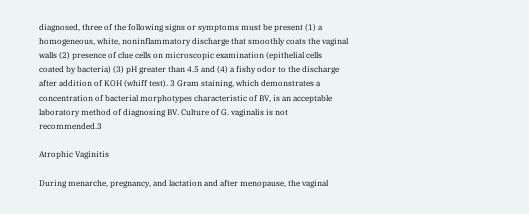diagnosed, three of the following signs or symptoms must be present (1) a homogeneous, white, noninflammatory discharge that smoothly coats the vaginal walls (2) presence of clue cells on microscopic examination (epithelial cells coated by bacteria) (3) pH greater than 4.5 and (4) a fishy odor to the discharge after addition of KOH (whiff test). 3 Gram staining, which demonstrates a concentration of bacterial morphotypes characteristic of BV, is an acceptable laboratory method of diagnosing BV. Culture of G. vaginalis is not recommended.3

Atrophic Vaginitis

During menarche, pregnancy, and lactation and after menopause, the vaginal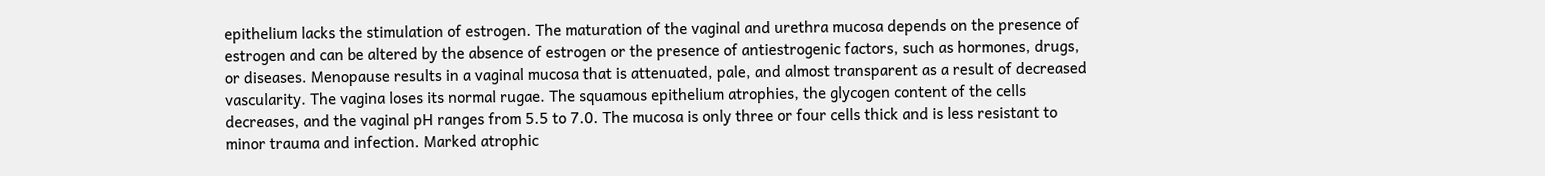epithelium lacks the stimulation of estrogen. The maturation of the vaginal and urethra mucosa depends on the presence of estrogen and can be altered by the absence of estrogen or the presence of antiestrogenic factors, such as hormones, drugs, or diseases. Menopause results in a vaginal mucosa that is attenuated, pale, and almost transparent as a result of decreased vascularity. The vagina loses its normal rugae. The squamous epithelium atrophies, the glycogen content of the cells decreases, and the vaginal pH ranges from 5.5 to 7.0. The mucosa is only three or four cells thick and is less resistant to minor trauma and infection. Marked atrophic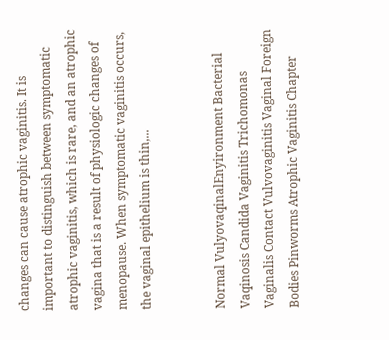changes can cause atrophic vaginitis. It is important to distinguish between symptomatic atrophic vaginitis, which is rare, and an atrophic vagina that is a result of physiologic changes of menopause. When symptomatic vaginitis occurs, the vaginal epithelium is thin,...


Normal VulyovaqinalEnyironment Bacterial Vaqinosis Candida Vaginitis Trichomonas Vaginalis Contact Vulvovaginitis Vaginal Foreign Bodies Pinworms Atrophic Vaginitis Chapter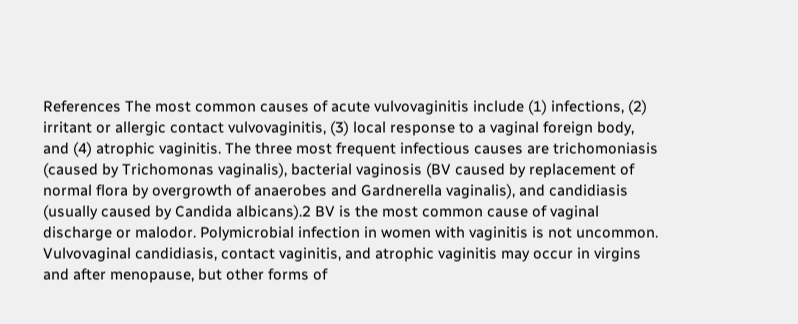References The most common causes of acute vulvovaginitis include (1) infections, (2) irritant or allergic contact vulvovaginitis, (3) local response to a vaginal foreign body, and (4) atrophic vaginitis. The three most frequent infectious causes are trichomoniasis (caused by Trichomonas vaginalis), bacterial vaginosis (BV caused by replacement of normal flora by overgrowth of anaerobes and Gardnerella vaginalis), and candidiasis (usually caused by Candida albicans).2 BV is the most common cause of vaginal discharge or malodor. Polymicrobial infection in women with vaginitis is not uncommon. Vulvovaginal candidiasis, contact vaginitis, and atrophic vaginitis may occur in virgins and after menopause, but other forms of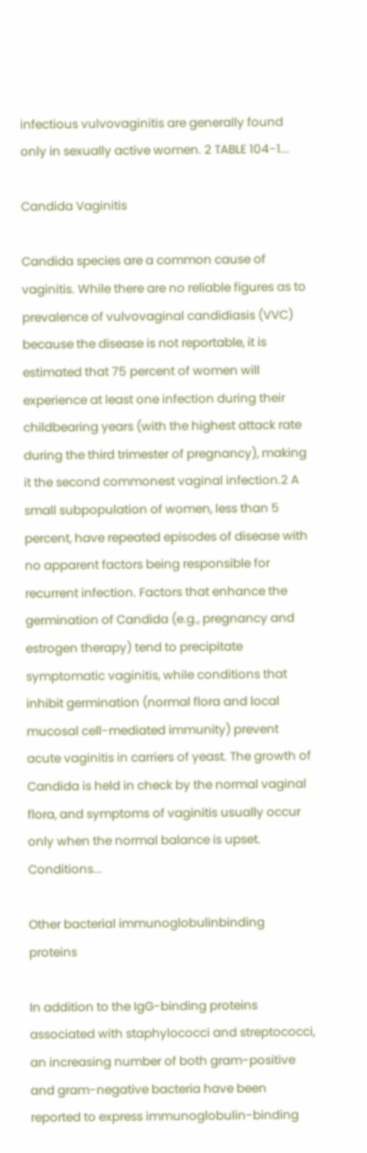infectious vulvovaginitis are generally found only in sexually active women. 2 TABLE 104-1...

Candida Vaginitis

Candida species are a common cause of vaginitis. While there are no reliable figures as to prevalence of vulvovaginal candidiasis (VVC) because the disease is not reportable, it is estimated that 75 percent of women will experience at least one infection during their childbearing years (with the highest attack rate during the third trimester of pregnancy), making it the second commonest vaginal infection.2 A small subpopulation of women, less than 5 percent, have repeated episodes of disease with no apparent factors being responsible for recurrent infection. Factors that enhance the germination of Candida (e.g., pregnancy and estrogen therapy) tend to precipitate symptomatic vaginitis, while conditions that inhibit germination (normal flora and local mucosal cell-mediated immunity) prevent acute vaginitis in carriers of yeast. The growth of Candida is held in check by the normal vaginal flora, and symptoms of vaginitis usually occur only when the normal balance is upset. Conditions...

Other bacterial immunoglobulinbinding proteins

In addition to the IgG-binding proteins associated with staphylococci and streptococci, an increasing number of both gram-positive and gram-negative bacteria have been reported to express immunoglobulin-binding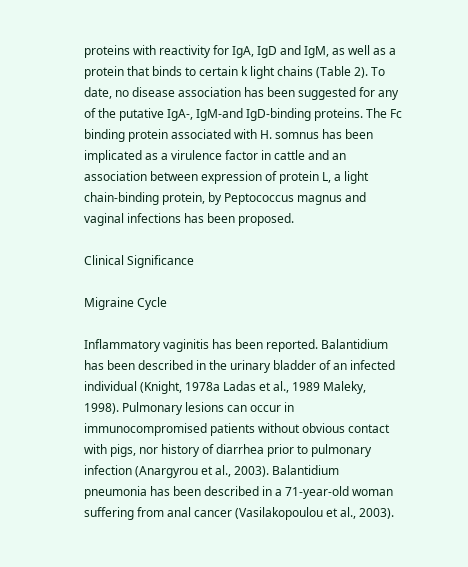proteins with reactivity for IgA, IgD and IgM, as well as a protein that binds to certain k light chains (Table 2). To date, no disease association has been suggested for any of the putative IgA-, IgM-and IgD-binding proteins. The Fc binding protein associated with H. somnus has been implicated as a virulence factor in cattle and an association between expression of protein L, a light chain-binding protein, by Peptococcus magnus and vaginal infections has been proposed.

Clinical Significance

Migraine Cycle

Inflammatory vaginitis has been reported. Balantidium has been described in the urinary bladder of an infected individual (Knight, 1978a Ladas et al., 1989 Maleky, 1998). Pulmonary lesions can occur in immunocompromised patients without obvious contact with pigs, nor history of diarrhea prior to pulmonary infection (Anargyrou et al., 2003). Balantidium pneumonia has been described in a 71-year-old woman suffering from anal cancer (Vasilakopoulou et al., 2003).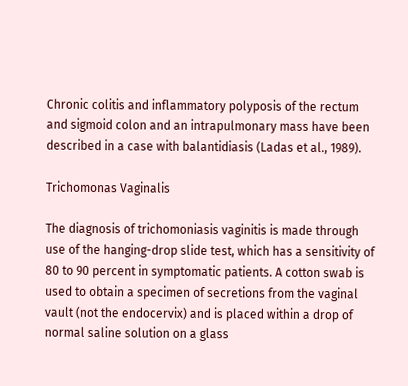Chronic colitis and inflammatory polyposis of the rectum and sigmoid colon and an intrapulmonary mass have been described in a case with balantidiasis (Ladas et al., 1989).

Trichomonas Vaginalis

The diagnosis of trichomoniasis vaginitis is made through use of the hanging-drop slide test, which has a sensitivity of 80 to 90 percent in symptomatic patients. A cotton swab is used to obtain a specimen of secretions from the vaginal vault (not the endocervix) and is placed within a drop of normal saline solution on a glass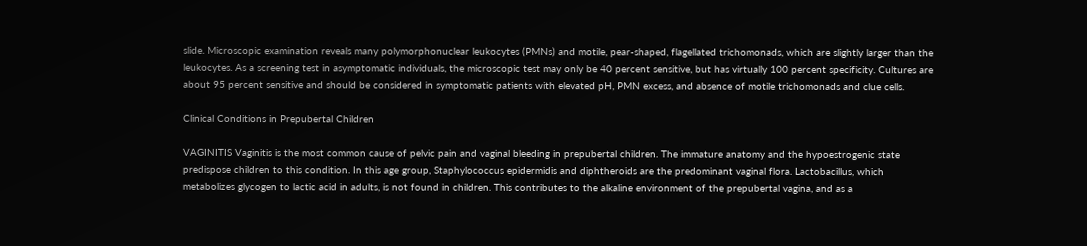slide. Microscopic examination reveals many polymorphonuclear leukocytes (PMNs) and motile, pear-shaped, flagellated trichomonads, which are slightly larger than the leukocytes. As a screening test in asymptomatic individuals, the microscopic test may only be 40 percent sensitive, but has virtually 100 percent specificity. Cultures are about 95 percent sensitive and should be considered in symptomatic patients with elevated pH, PMN excess, and absence of motile trichomonads and clue cells.

Clinical Conditions in Prepubertal Children

VAGINITIS Vaginitis is the most common cause of pelvic pain and vaginal bleeding in prepubertal children. The immature anatomy and the hypoestrogenic state predispose children to this condition. In this age group, Staphylococcus epidermidis and diphtheroids are the predominant vaginal flora. Lactobacillus, which metabolizes glycogen to lactic acid in adults, is not found in children. This contributes to the alkaline environment of the prepubertal vagina, and as a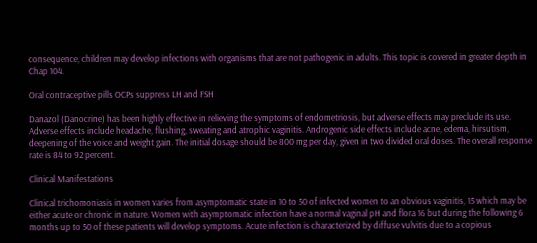consequence, children may develop infections with organisms that are not pathogenic in adults. This topic is covered in greater depth in Chap 104.

Oral contraceptive pills OCPs suppress LH and FSH

Danazol (Danocrine) has been highly effective in relieving the symptoms of endometriosis, but adverse effects may preclude its use. Adverse effects include headache, flushing, sweating and atrophic vaginitis. Androgenic side effects include acne, edema, hirsutism, deepening of the voice and weight gain. The initial dosage should be 800 mg per day, given in two divided oral doses. The overall response rate is 84 to 92 percent.

Clinical Manifestations

Clinical trichomoniasis in women varies from asymptomatic state in 10 to 50 of infected women to an obvious vaginitis, 15 which may be either acute or chronic in nature. Women with asymptomatic infection have a normal vaginal pH and flora 16 but during the following 6 months up to 50 of these patients will develop symptoms. Acute infection is characterized by diffuse vulvitis due to a copious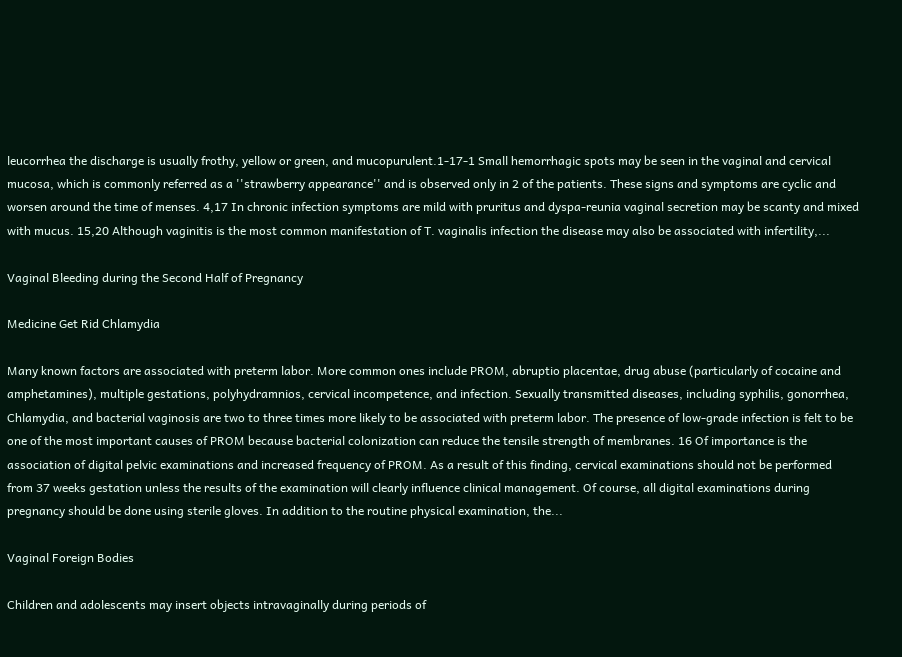leucorrhea the discharge is usually frothy, yellow or green, and mucopurulent.1-17-1 Small hemorrhagic spots may be seen in the vaginal and cervical mucosa, which is commonly referred as a ''strawberry appearance'' and is observed only in 2 of the patients. These signs and symptoms are cyclic and worsen around the time of menses. 4,17 In chronic infection symptoms are mild with pruritus and dyspa-reunia vaginal secretion may be scanty and mixed with mucus. 15,20 Although vaginitis is the most common manifestation of T. vaginalis infection the disease may also be associated with infertility,...

Vaginal Bleeding during the Second Half of Pregnancy

Medicine Get Rid Chlamydia

Many known factors are associated with preterm labor. More common ones include PROM, abruptio placentae, drug abuse (particularly of cocaine and amphetamines), multiple gestations, polyhydramnios, cervical incompetence, and infection. Sexually transmitted diseases, including syphilis, gonorrhea, Chlamydia, and bacterial vaginosis are two to three times more likely to be associated with preterm labor. The presence of low-grade infection is felt to be one of the most important causes of PROM because bacterial colonization can reduce the tensile strength of membranes. 16 Of importance is the association of digital pelvic examinations and increased frequency of PROM. As a result of this finding, cervical examinations should not be performed from 37 weeks gestation unless the results of the examination will clearly influence clinical management. Of course, all digital examinations during pregnancy should be done using sterile gloves. In addition to the routine physical examination, the...

Vaginal Foreign Bodies

Children and adolescents may insert objects intravaginally during periods of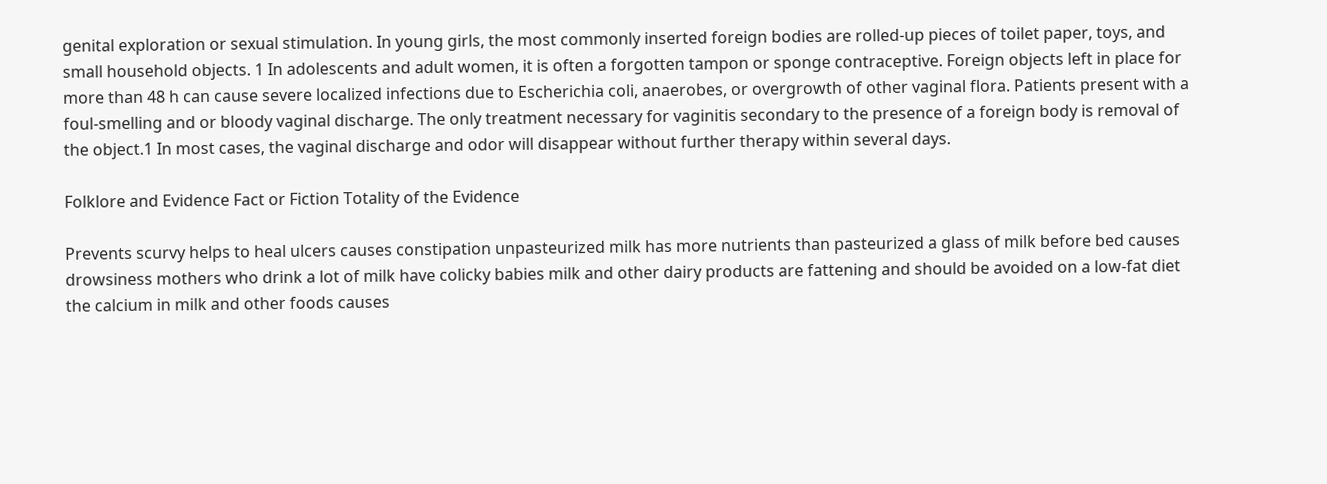genital exploration or sexual stimulation. In young girls, the most commonly inserted foreign bodies are rolled-up pieces of toilet paper, toys, and small household objects. 1 In adolescents and adult women, it is often a forgotten tampon or sponge contraceptive. Foreign objects left in place for more than 48 h can cause severe localized infections due to Escherichia coli, anaerobes, or overgrowth of other vaginal flora. Patients present with a foul-smelling and or bloody vaginal discharge. The only treatment necessary for vaginitis secondary to the presence of a foreign body is removal of the object.1 In most cases, the vaginal discharge and odor will disappear without further therapy within several days.

Folklore and Evidence Fact or Fiction Totality of the Evidence

Prevents scurvy helps to heal ulcers causes constipation unpasteurized milk has more nutrients than pasteurized a glass of milk before bed causes drowsiness mothers who drink a lot of milk have colicky babies milk and other dairy products are fattening and should be avoided on a low-fat diet the calcium in milk and other foods causes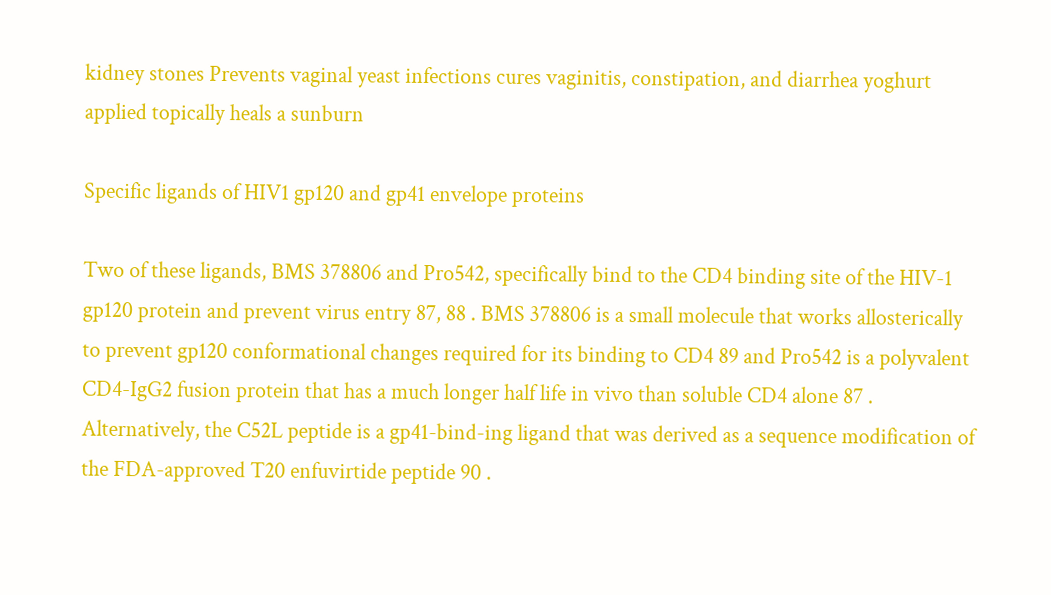kidney stones Prevents vaginal yeast infections cures vaginitis, constipation, and diarrhea yoghurt applied topically heals a sunburn

Specific ligands of HIV1 gp120 and gp41 envelope proteins

Two of these ligands, BMS 378806 and Pro542, specifically bind to the CD4 binding site of the HIV-1 gp120 protein and prevent virus entry 87, 88 . BMS 378806 is a small molecule that works allosterically to prevent gp120 conformational changes required for its binding to CD4 89 and Pro542 is a polyvalent CD4-IgG2 fusion protein that has a much longer half life in vivo than soluble CD4 alone 87 . Alternatively, the C52L peptide is a gp41-bind-ing ligand that was derived as a sequence modification of the FDA-approved T20 enfuvirtide peptide 90 .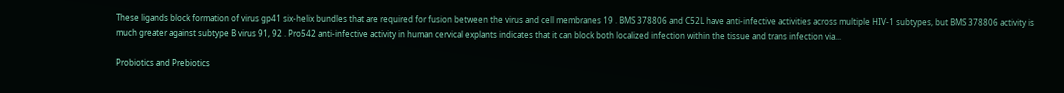These ligands block formation of virus gp41 six-helix bundles that are required for fusion between the virus and cell membranes 19 . BMS 378806 and C52L have anti-infective activities across multiple HIV-1 subtypes, but BMS 378806 activity is much greater against subtype B virus 91, 92 . Pro542 anti-infective activity in human cervical explants indicates that it can block both localized infection within the tissue and trans infection via...

Probiotics and Prebiotics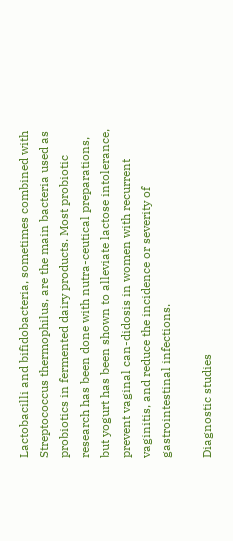Lactobacilli and bifidobacteria, sometimes combined with Streptococcus thermophilus, are the main bacteria used as probiotics in fermented dairy products. Most probiotic research has been done with nutra-ceutical preparations, but yogurt has been shown to alleviate lactose intolerance, prevent vaginal can-didosis in women with recurrent vaginitis, and reduce the incidence or severity of gastrointestinal infections.

Diagnostic studies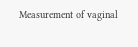Measurement of vaginal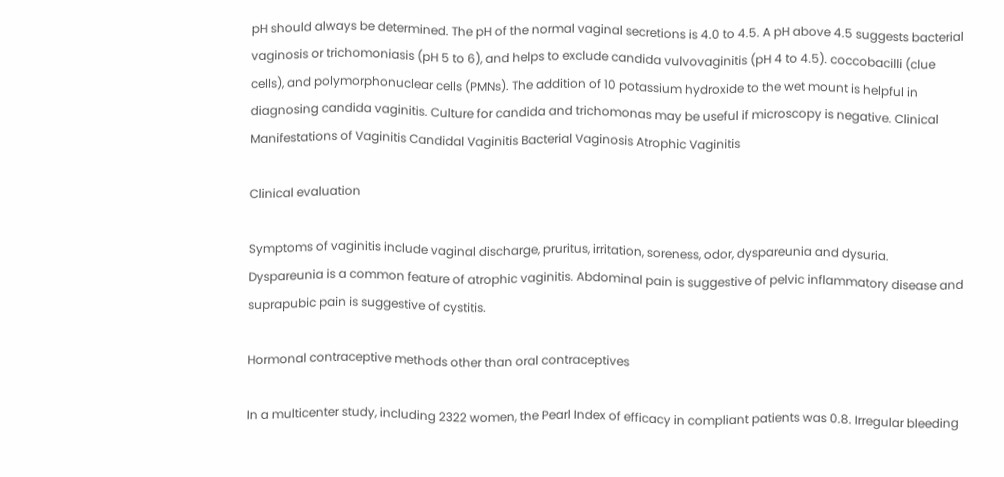pH should always be determined. The pH of the normal vaginal secretions is 4.0 to 4.5. A pH above 4.5 suggests bacterial vaginosis or trichomoniasis (pH 5 to 6), and helps to exclude candida vulvovaginitis (pH 4 to 4.5). coccobacilli (clue cells), and polymorphonuclear cells (PMNs). The addition of 10 potassium hydroxide to the wet mount is helpful in diagnosing candida vaginitis. Culture for candida and trichomonas may be useful if microscopy is negative. Clinical Manifestations of Vaginitis Candidal Vaginitis Bacterial Vaginosis Atrophic Vaginitis

Clinical evaluation

Symptoms of vaginitis include vaginal discharge, pruritus, irritation, soreness, odor, dyspareunia and dysuria. Dyspareunia is a common feature of atrophic vaginitis. Abdominal pain is suggestive of pelvic inflammatory disease and suprapubic pain is suggestive of cystitis.

Hormonal contraceptive methods other than oral contraceptives

In a multicenter study, including 2322 women, the Pearl Index of efficacy in compliant patients was 0.8. Irregular bleeding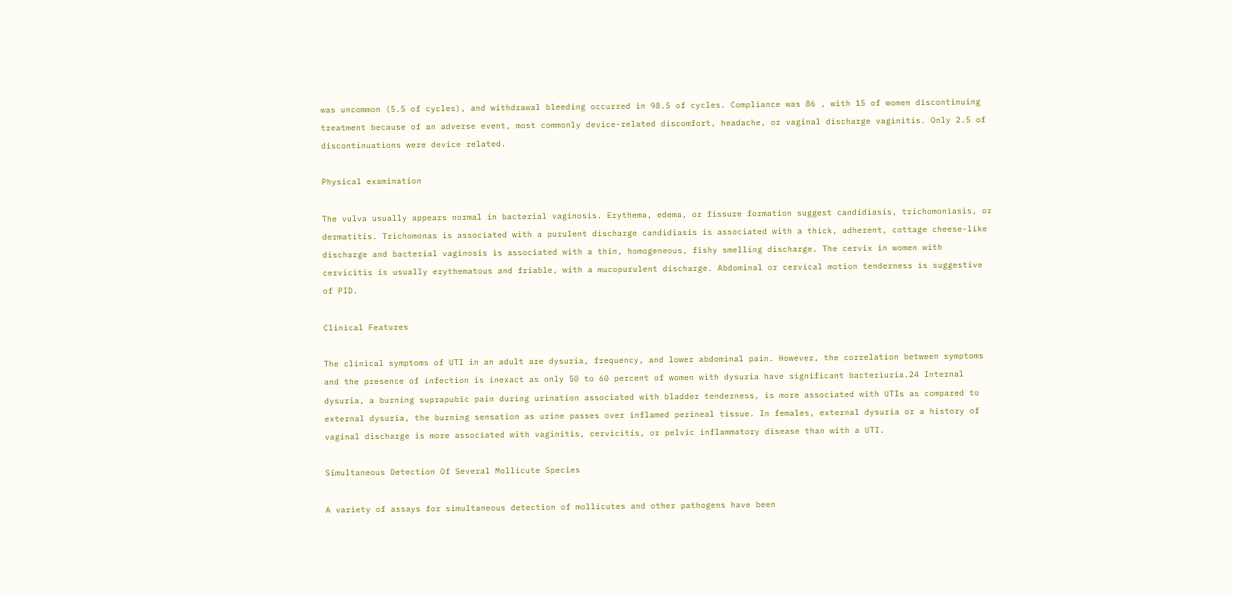was uncommon (5.5 of cycles), and withdrawal bleeding occurred in 98.5 of cycles. Compliance was 86 , with 15 of women discontinuing treatment because of an adverse event, most commonly device-related discomfort, headache, or vaginal discharge vaginitis. Only 2.5 of discontinuations were device related.

Physical examination

The vulva usually appears normal in bacterial vaginosis. Erythema, edema, or fissure formation suggest candidiasis, trichomoniasis, or dermatitis. Trichomonas is associated with a purulent discharge candidiasis is associated with a thick, adherent, cottage cheese-like discharge and bacterial vaginosis is associated with a thin, homogeneous, fishy smelling discharge. The cervix in women with cervicitis is usually erythematous and friable, with a mucopurulent discharge. Abdominal or cervical motion tenderness is suggestive of PID.

Clinical Features

The clinical symptoms of UTI in an adult are dysuria, frequency, and lower abdominal pain. However, the correlation between symptoms and the presence of infection is inexact as only 50 to 60 percent of women with dysuria have significant bacteriuria.24 Internal dysuria, a burning suprapubic pain during urination associated with bladder tenderness, is more associated with UTIs as compared to external dysuria, the burning sensation as urine passes over inflamed perineal tissue. In females, external dysuria or a history of vaginal discharge is more associated with vaginitis, cervicitis, or pelvic inflammatory disease than with a UTI.

Simultaneous Detection Of Several Mollicute Species

A variety of assays for simultaneous detection of mollicutes and other pathogens have been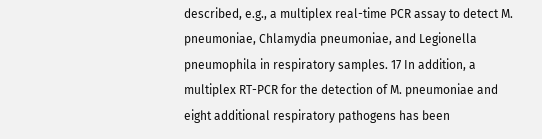described, e.g., a multiplex real-time PCR assay to detect M. pneumoniae, Chlamydia pneumoniae, and Legionella pneumophila in respiratory samples. 17 In addition, a multiplex RT-PCR for the detection of M. pneumoniae and eight additional respiratory pathogens has been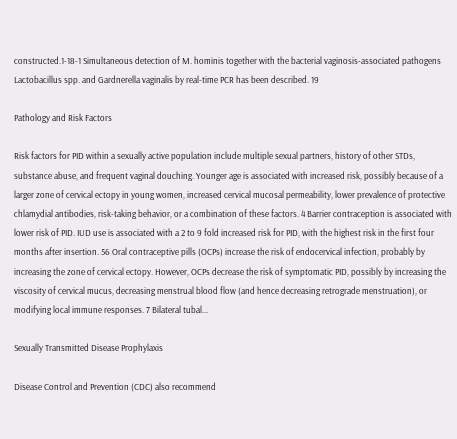constructed.1-18-1 Simultaneous detection of M. hominis together with the bacterial vaginosis-associated pathogens Lactobacillus spp. and Gardnerella vaginalis by real-time PCR has been described. 19

Pathology and Risk Factors

Risk factors for PID within a sexually active population include multiple sexual partners, history of other STDs, substance abuse, and frequent vaginal douching. Younger age is associated with increased risk, possibly because of a larger zone of cervical ectopy in young women, increased cervical mucosal permeability, lower prevalence of protective chlamydial antibodies, risk-taking behavior, or a combination of these factors. 4 Barrier contraception is associated with lower risk of PID. IUD use is associated with a 2 to 9 fold increased risk for PID, with the highest risk in the first four months after insertion. 56 Oral contraceptive pills (OCPs) increase the risk of endocervical infection, probably by increasing the zone of cervical ectopy. However, OCPs decrease the risk of symptomatic PID, possibly by increasing the viscosity of cervical mucus, decreasing menstrual blood flow (and hence decreasing retrograde menstruation), or modifying local immune responses. 7 Bilateral tubal...

Sexually Transmitted Disease Prophylaxis

Disease Control and Prevention (CDC) also recommend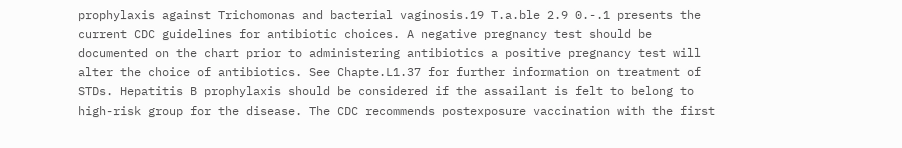prophylaxis against Trichomonas and bacterial vaginosis.19 T.a.ble 2.9 0.-.1 presents the current CDC guidelines for antibiotic choices. A negative pregnancy test should be documented on the chart prior to administering antibiotics a positive pregnancy test will alter the choice of antibiotics. See Chapte.L1.37 for further information on treatment of STDs. Hepatitis B prophylaxis should be considered if the assailant is felt to belong to high-risk group for the disease. The CDC recommends postexposure vaccination with the first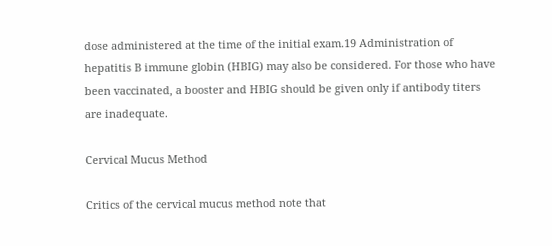dose administered at the time of the initial exam.19 Administration of hepatitis B immune globin (HBIG) may also be considered. For those who have been vaccinated, a booster and HBIG should be given only if antibody titers are inadequate.

Cervical Mucus Method

Critics of the cervical mucus method note that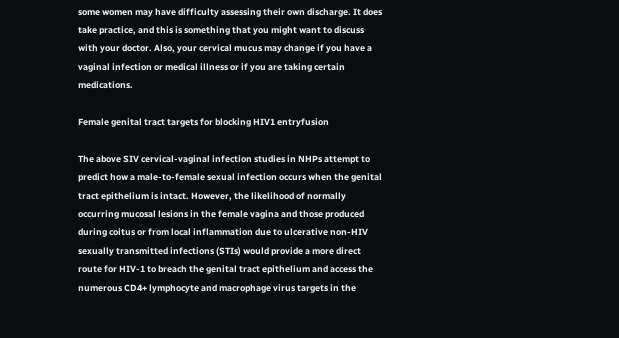some women may have difficulty assessing their own discharge. It does take practice, and this is something that you might want to discuss with your doctor. Also, your cervical mucus may change if you have a vaginal infection or medical illness or if you are taking certain medications.

Female genital tract targets for blocking HIV1 entryfusion

The above SIV cervical-vaginal infection studies in NHPs attempt to predict how a male-to-female sexual infection occurs when the genital tract epithelium is intact. However, the likelihood of normally occurring mucosal lesions in the female vagina and those produced during coitus or from local inflammation due to ulcerative non-HIV sexually transmitted infections (STIs) would provide a more direct route for HIV-1 to breach the genital tract epithelium and access the numerous CD4+ lymphocyte and macrophage virus targets in the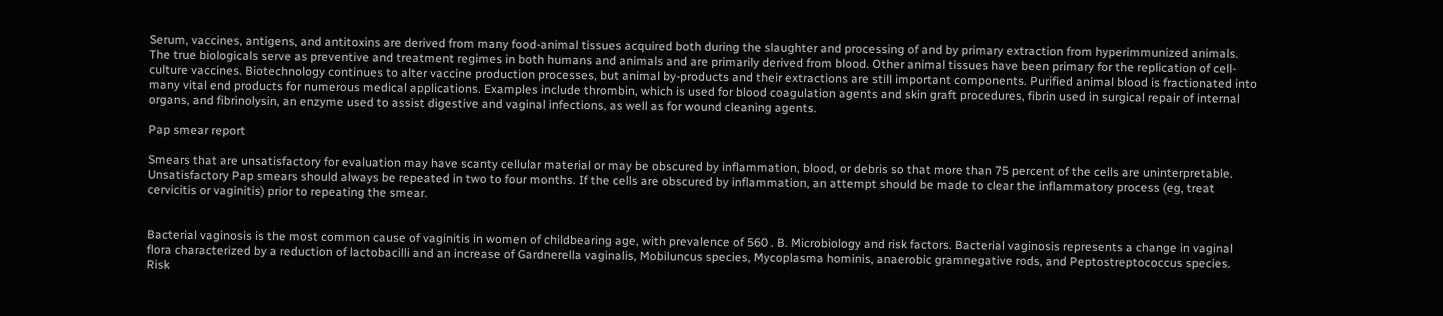Serum, vaccines, antigens, and antitoxins are derived from many food-animal tissues acquired both during the slaughter and processing of and by primary extraction from hyperimmunized animals. The true biologicals serve as preventive and treatment regimes in both humans and animals and are primarily derived from blood. Other animal tissues have been primary for the replication of cell-culture vaccines. Biotechnology continues to alter vaccine production processes, but animal by-products and their extractions are still important components. Purified animal blood is fractionated into many vital end products for numerous medical applications. Examples include thrombin, which is used for blood coagulation agents and skin graft procedures, fibrin used in surgical repair of internal organs, and fibrinolysin, an enzyme used to assist digestive and vaginal infections, as well as for wound cleaning agents.

Pap smear report

Smears that are unsatisfactory for evaluation may have scanty cellular material or may be obscured by inflammation, blood, or debris so that more than 75 percent of the cells are uninterpretable. Unsatisfactory Pap smears should always be repeated in two to four months. If the cells are obscured by inflammation, an attempt should be made to clear the inflammatory process (eg, treat cervicitis or vaginitis) prior to repeating the smear.


Bacterial vaginosis is the most common cause of vaginitis in women of childbearing age, with prevalence of 560 . B. Microbiology and risk factors. Bacterial vaginosis represents a change in vaginal flora characterized by a reduction of lactobacilli and an increase of Gardnerella vaginalis, Mobiluncus species, Mycoplasma hominis, anaerobic gramnegative rods, and Peptostreptococcus species. Risk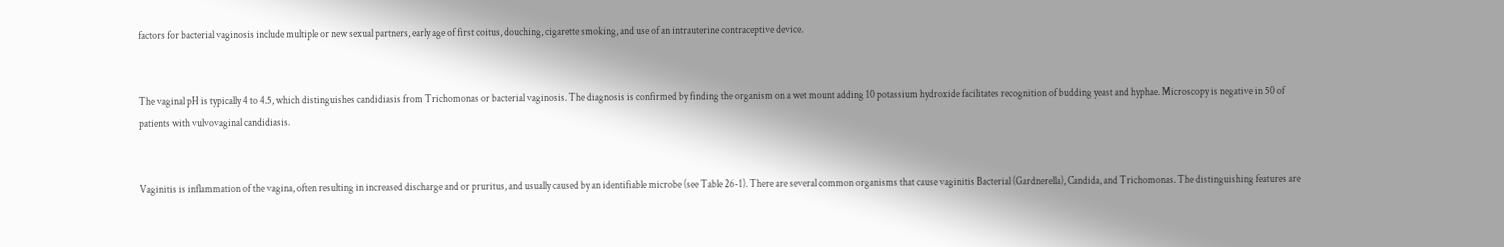factors for bacterial vaginosis include multiple or new sexual partners, early age of first coitus, douching, cigarette smoking, and use of an intrauterine contraceptive device.


The vaginal pH is typically 4 to 4.5, which distinguishes candidiasis from Trichomonas or bacterial vaginosis. The diagnosis is confirmed by finding the organism on a wet mount adding 10 potassium hydroxide facilitates recognition of budding yeast and hyphae. Microscopy is negative in 50 of patients with vulvovaginal candidiasis.


Vaginitis is inflammation of the vagina, often resulting in increased discharge and or pruritus, and usually caused by an identifiable microbe (see Table 26-1). There are several common organisms that cause vaginitis Bacterial (Gardnerella), Candida, and Trichomonas. The distinguishing features are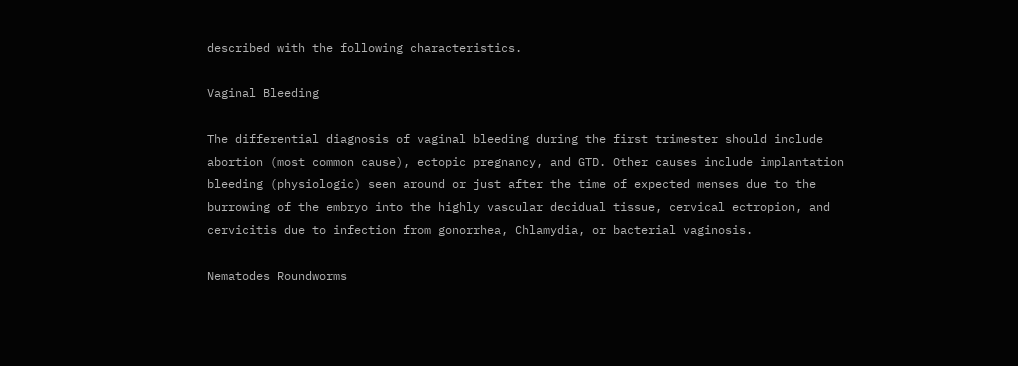described with the following characteristics.

Vaginal Bleeding

The differential diagnosis of vaginal bleeding during the first trimester should include abortion (most common cause), ectopic pregnancy, and GTD. Other causes include implantation bleeding (physiologic) seen around or just after the time of expected menses due to the burrowing of the embryo into the highly vascular decidual tissue, cervical ectropion, and cervicitis due to infection from gonorrhea, Chlamydia, or bacterial vaginosis.

Nematodes Roundworms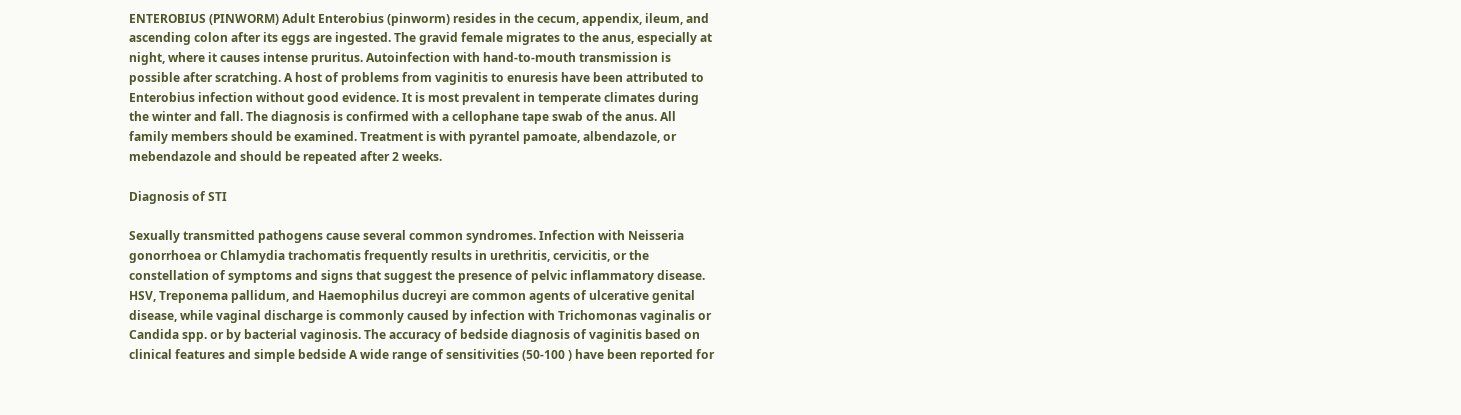ENTEROBIUS (PINWORM) Adult Enterobius (pinworm) resides in the cecum, appendix, ileum, and ascending colon after its eggs are ingested. The gravid female migrates to the anus, especially at night, where it causes intense pruritus. Autoinfection with hand-to-mouth transmission is possible after scratching. A host of problems from vaginitis to enuresis have been attributed to Enterobius infection without good evidence. It is most prevalent in temperate climates during the winter and fall. The diagnosis is confirmed with a cellophane tape swab of the anus. All family members should be examined. Treatment is with pyrantel pamoate, albendazole, or mebendazole and should be repeated after 2 weeks.

Diagnosis of STI

Sexually transmitted pathogens cause several common syndromes. Infection with Neisseria gonorrhoea or Chlamydia trachomatis frequently results in urethritis, cervicitis, or the constellation of symptoms and signs that suggest the presence of pelvic inflammatory disease. HSV, Treponema pallidum, and Haemophilus ducreyi are common agents of ulcerative genital disease, while vaginal discharge is commonly caused by infection with Trichomonas vaginalis or Candida spp. or by bacterial vaginosis. The accuracy of bedside diagnosis of vaginitis based on clinical features and simple bedside A wide range of sensitivities (50-100 ) have been reported for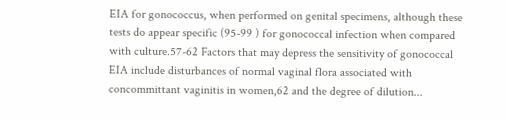EIA for gonococcus, when performed on genital specimens, although these tests do appear specific (95-99 ) for gonococcal infection when compared with culture.57-62 Factors that may depress the sensitivity of gonococcal EIA include disturbances of normal vaginal flora associated with concommittant vaginitis in women,62 and the degree of dilution...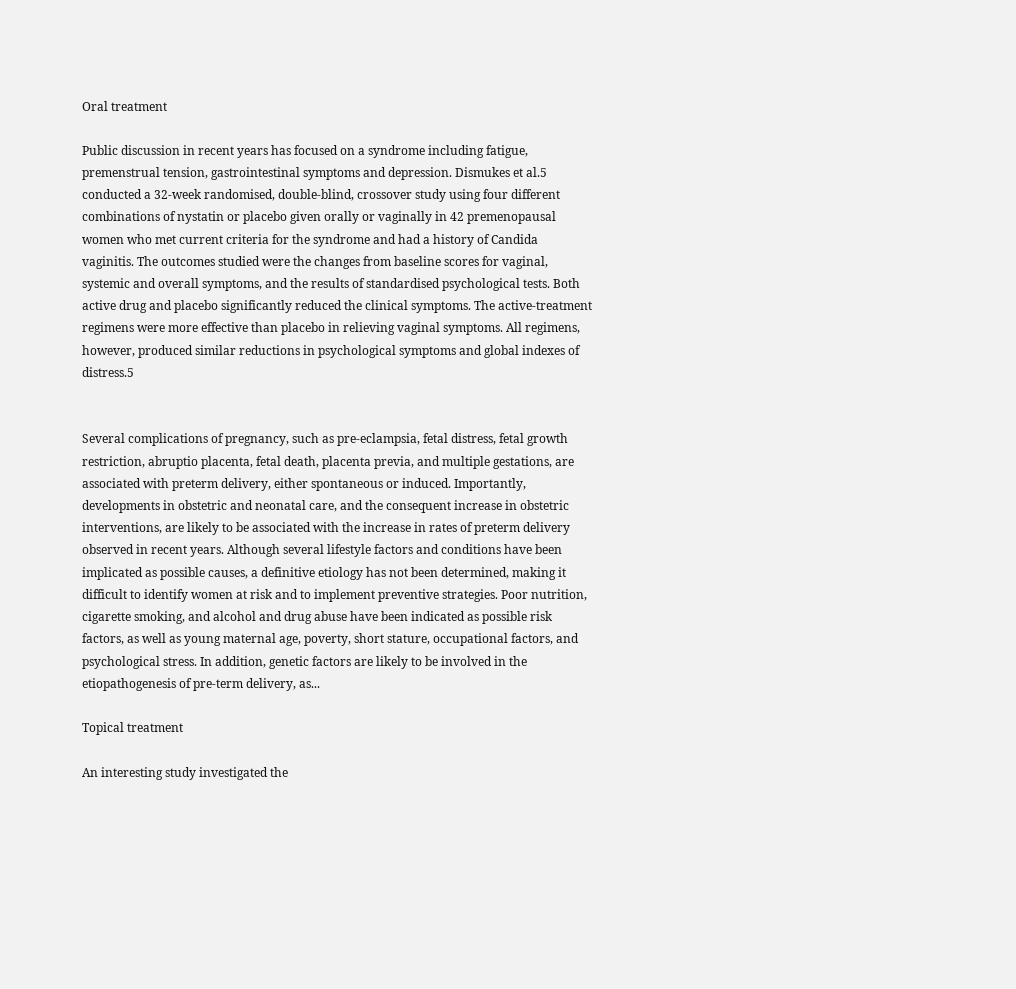Oral treatment

Public discussion in recent years has focused on a syndrome including fatigue, premenstrual tension, gastrointestinal symptoms and depression. Dismukes et al.5 conducted a 32-week randomised, double-blind, crossover study using four different combinations of nystatin or placebo given orally or vaginally in 42 premenopausal women who met current criteria for the syndrome and had a history of Candida vaginitis. The outcomes studied were the changes from baseline scores for vaginal, systemic and overall symptoms, and the results of standardised psychological tests. Both active drug and placebo significantly reduced the clinical symptoms. The active-treatment regimens were more effective than placebo in relieving vaginal symptoms. All regimens, however, produced similar reductions in psychological symptoms and global indexes of distress.5


Several complications of pregnancy, such as pre-eclampsia, fetal distress, fetal growth restriction, abruptio placenta, fetal death, placenta previa, and multiple gestations, are associated with preterm delivery, either spontaneous or induced. Importantly, developments in obstetric and neonatal care, and the consequent increase in obstetric interventions, are likely to be associated with the increase in rates of preterm delivery observed in recent years. Although several lifestyle factors and conditions have been implicated as possible causes, a definitive etiology has not been determined, making it difficult to identify women at risk and to implement preventive strategies. Poor nutrition, cigarette smoking, and alcohol and drug abuse have been indicated as possible risk factors, as well as young maternal age, poverty, short stature, occupational factors, and psychological stress. In addition, genetic factors are likely to be involved in the etiopathogenesis of pre-term delivery, as...

Topical treatment

An interesting study investigated the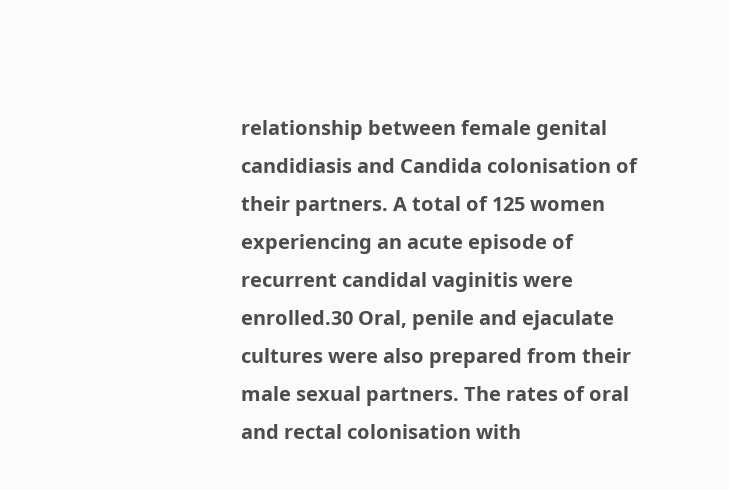relationship between female genital candidiasis and Candida colonisation of their partners. A total of 125 women experiencing an acute episode of recurrent candidal vaginitis were enrolled.30 Oral, penile and ejaculate cultures were also prepared from their male sexual partners. The rates of oral and rectal colonisation with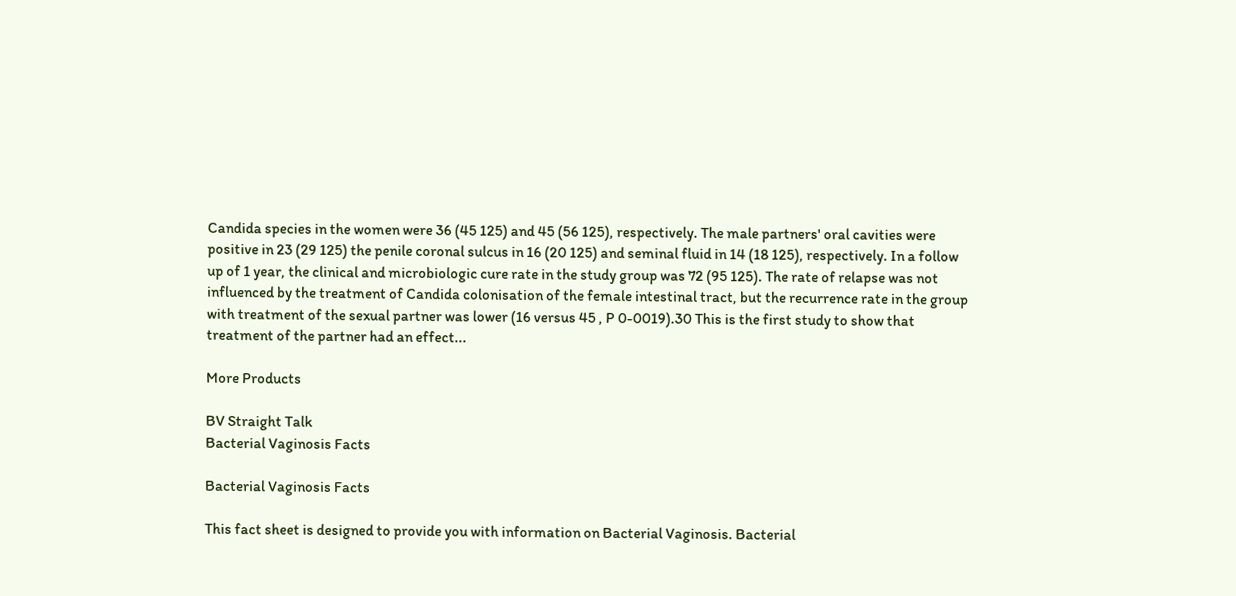Candida species in the women were 36 (45 125) and 45 (56 125), respectively. The male partners' oral cavities were positive in 23 (29 125) the penile coronal sulcus in 16 (20 125) and seminal fluid in 14 (18 125), respectively. In a follow up of 1 year, the clinical and microbiologic cure rate in the study group was 72 (95 125). The rate of relapse was not influenced by the treatment of Candida colonisation of the female intestinal tract, but the recurrence rate in the group with treatment of the sexual partner was lower (16 versus 45 , P 0-0019).30 This is the first study to show that treatment of the partner had an effect...

More Products

BV Straight Talk
Bacterial Vaginosis Facts

Bacterial Vaginosis Facts

This fact sheet is designed to provide you with information on Bacterial Vaginosis. Bacterial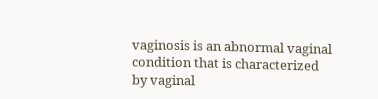vaginosis is an abnormal vaginal condition that is characterized by vaginal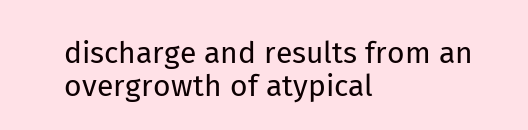discharge and results from an overgrowth of atypical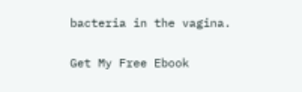bacteria in the vagina.

Get My Free Ebook